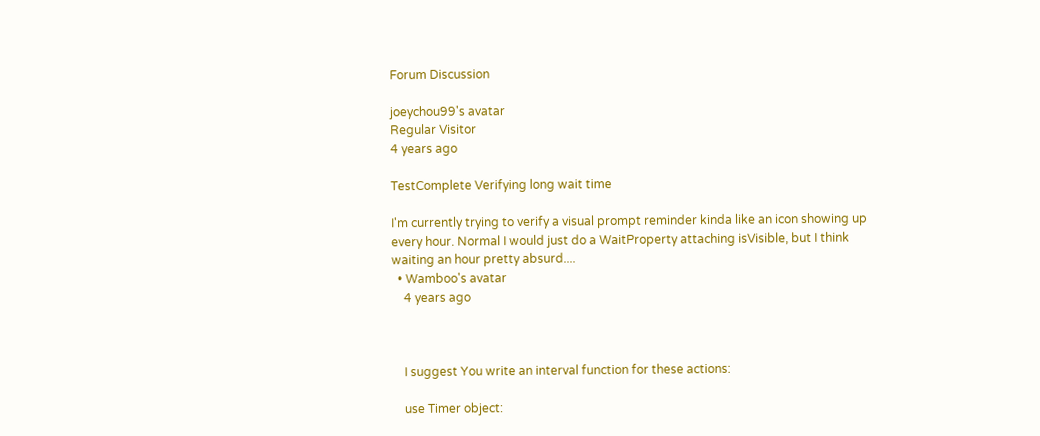Forum Discussion

joeychou99's avatar
Regular Visitor
4 years ago

TestComplete Verifying long wait time

I'm currently trying to verify a visual prompt reminder kinda like an icon showing up every hour. Normal I would just do a WaitProperty attaching isVisible, but I think waiting an hour pretty absurd....
  • Wamboo's avatar
    4 years ago



    I suggest You write an interval function for these actions:

    use Timer object: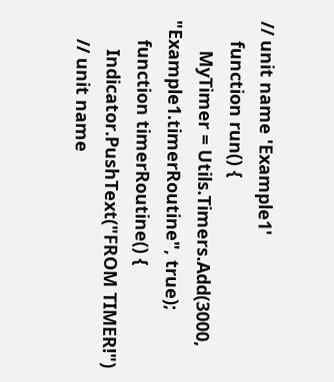// unit name 'Example1'
    function run() {
      MyTimer = Utils.Timers.Add(3000, "Example1.timerRoutine", true);
    function timerRoutine() {
      Indicator.PushText("FROM TIMER!")
    // unit name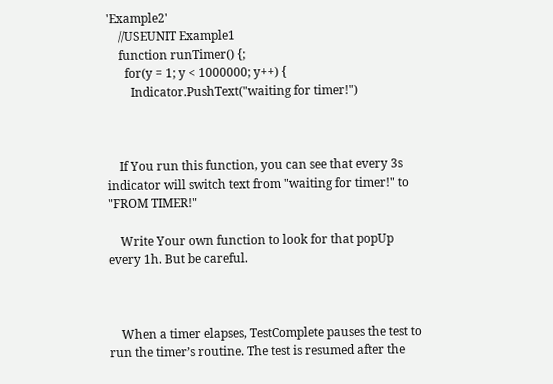'Example2'
    //USEUNIT Example1
    function runTimer() {;
      for(y = 1; y < 1000000; y++) {
        Indicator.PushText("waiting for timer!")



    If You run this function, you can see that every 3s indicator will switch text from "waiting for timer!" to "FROM TIMER!"

    Write Your own function to look for that popUp every 1h. But be careful.



    When a timer elapses, TestComplete pauses the test to run the timer’s routine. The test is resumed after the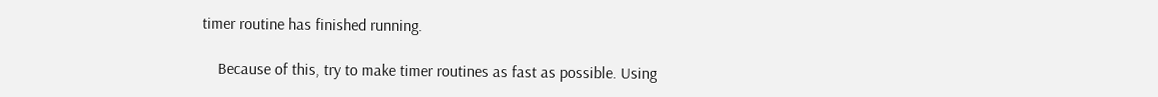timer routine has finished running.

    Because of this, try to make timer routines as fast as possible. Using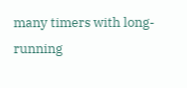many timers with long-running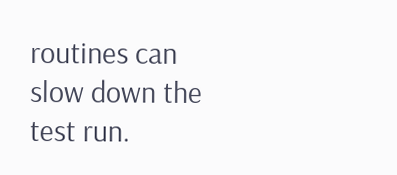routines can slow down the test run.